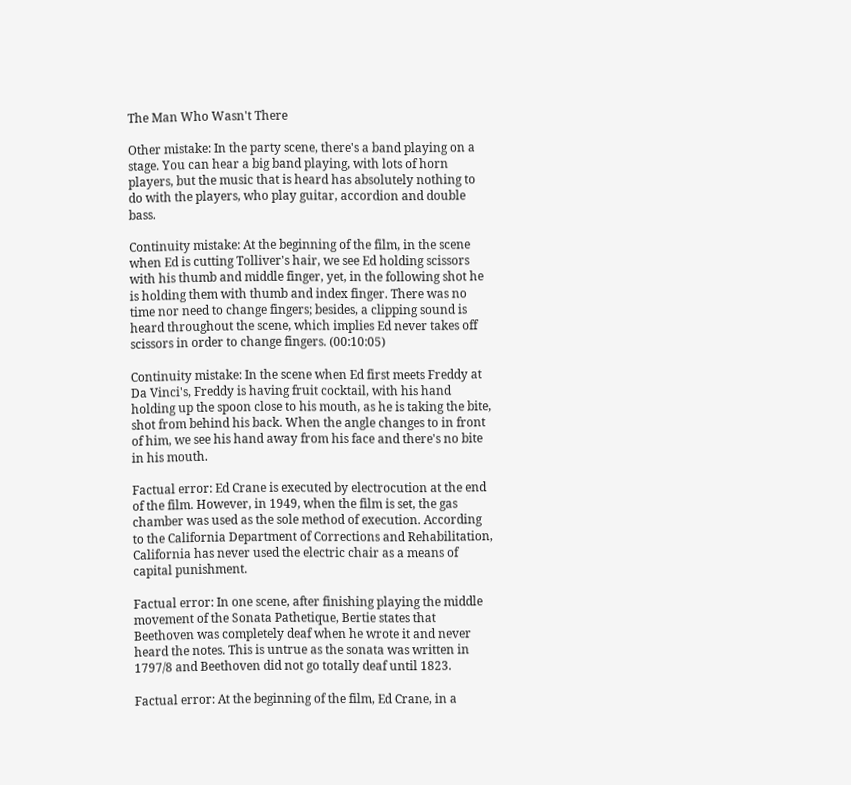The Man Who Wasn't There

Other mistake: In the party scene, there's a band playing on a stage. You can hear a big band playing, with lots of horn players, but the music that is heard has absolutely nothing to do with the players, who play guitar, accordion and double bass.

Continuity mistake: At the beginning of the film, in the scene when Ed is cutting Tolliver's hair, we see Ed holding scissors with his thumb and middle finger, yet, in the following shot he is holding them with thumb and index finger. There was no time nor need to change fingers; besides, a clipping sound is heard throughout the scene, which implies Ed never takes off scissors in order to change fingers. (00:10:05)

Continuity mistake: In the scene when Ed first meets Freddy at Da Vinci's, Freddy is having fruit cocktail, with his hand holding up the spoon close to his mouth, as he is taking the bite, shot from behind his back. When the angle changes to in front of him, we see his hand away from his face and there's no bite in his mouth.

Factual error: Ed Crane is executed by electrocution at the end of the film. However, in 1949, when the film is set, the gas chamber was used as the sole method of execution. According to the California Department of Corrections and Rehabilitation, California has never used the electric chair as a means of capital punishment.

Factual error: In one scene, after finishing playing the middle movement of the Sonata Pathetique, Bertie states that Beethoven was completely deaf when he wrote it and never heard the notes. This is untrue as the sonata was written in 1797/8 and Beethoven did not go totally deaf until 1823.

Factual error: At the beginning of the film, Ed Crane, in a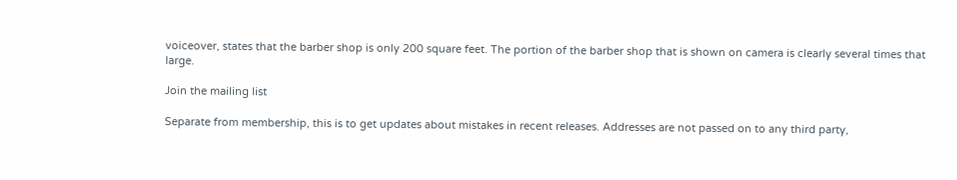voiceover, states that the barber shop is only 200 square feet. The portion of the barber shop that is shown on camera is clearly several times that large.

Join the mailing list

Separate from membership, this is to get updates about mistakes in recent releases. Addresses are not passed on to any third party,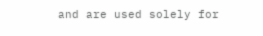and are used solely for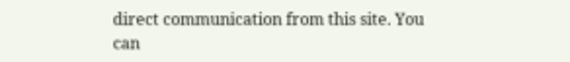direct communication from this site. You can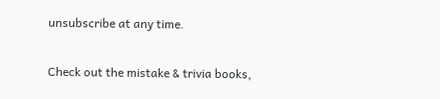unsubscribe at any time.

Check out the mistake & trivia books,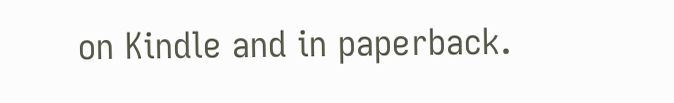on Kindle and in paperback.